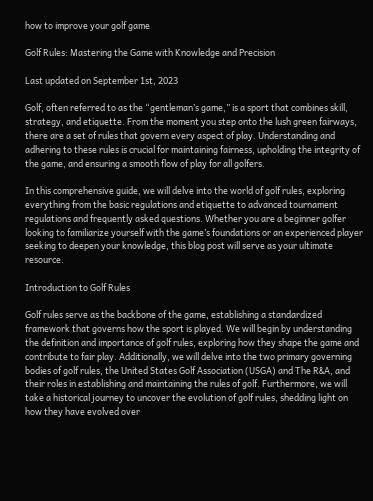how to improve your golf game

Golf Rules: Mastering the Game with Knowledge and Precision

Last updated on September 1st, 2023

Golf, often referred to as the “gentleman’s game,” is a sport that combines skill, strategy, and etiquette. From the moment you step onto the lush green fairways, there are a set of rules that govern every aspect of play. Understanding and adhering to these rules is crucial for maintaining fairness, upholding the integrity of the game, and ensuring a smooth flow of play for all golfers.

In this comprehensive guide, we will delve into the world of golf rules, exploring everything from the basic regulations and etiquette to advanced tournament regulations and frequently asked questions. Whether you are a beginner golfer looking to familiarize yourself with the game’s foundations or an experienced player seeking to deepen your knowledge, this blog post will serve as your ultimate resource.

Introduction to Golf Rules

Golf rules serve as the backbone of the game, establishing a standardized framework that governs how the sport is played. We will begin by understanding the definition and importance of golf rules, exploring how they shape the game and contribute to fair play. Additionally, we will delve into the two primary governing bodies of golf rules, the United States Golf Association (USGA) and The R&A, and their roles in establishing and maintaining the rules of golf. Furthermore, we will take a historical journey to uncover the evolution of golf rules, shedding light on how they have evolved over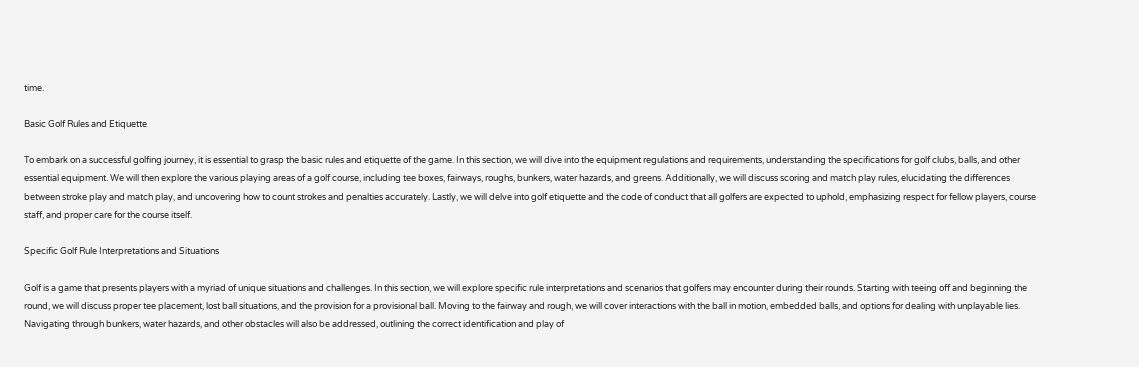time.

Basic Golf Rules and Etiquette

To embark on a successful golfing journey, it is essential to grasp the basic rules and etiquette of the game. In this section, we will dive into the equipment regulations and requirements, understanding the specifications for golf clubs, balls, and other essential equipment. We will then explore the various playing areas of a golf course, including tee boxes, fairways, roughs, bunkers, water hazards, and greens. Additionally, we will discuss scoring and match play rules, elucidating the differences between stroke play and match play, and uncovering how to count strokes and penalties accurately. Lastly, we will delve into golf etiquette and the code of conduct that all golfers are expected to uphold, emphasizing respect for fellow players, course staff, and proper care for the course itself.

Specific Golf Rule Interpretations and Situations

Golf is a game that presents players with a myriad of unique situations and challenges. In this section, we will explore specific rule interpretations and scenarios that golfers may encounter during their rounds. Starting with teeing off and beginning the round, we will discuss proper tee placement, lost ball situations, and the provision for a provisional ball. Moving to the fairway and rough, we will cover interactions with the ball in motion, embedded balls, and options for dealing with unplayable lies. Navigating through bunkers, water hazards, and other obstacles will also be addressed, outlining the correct identification and play of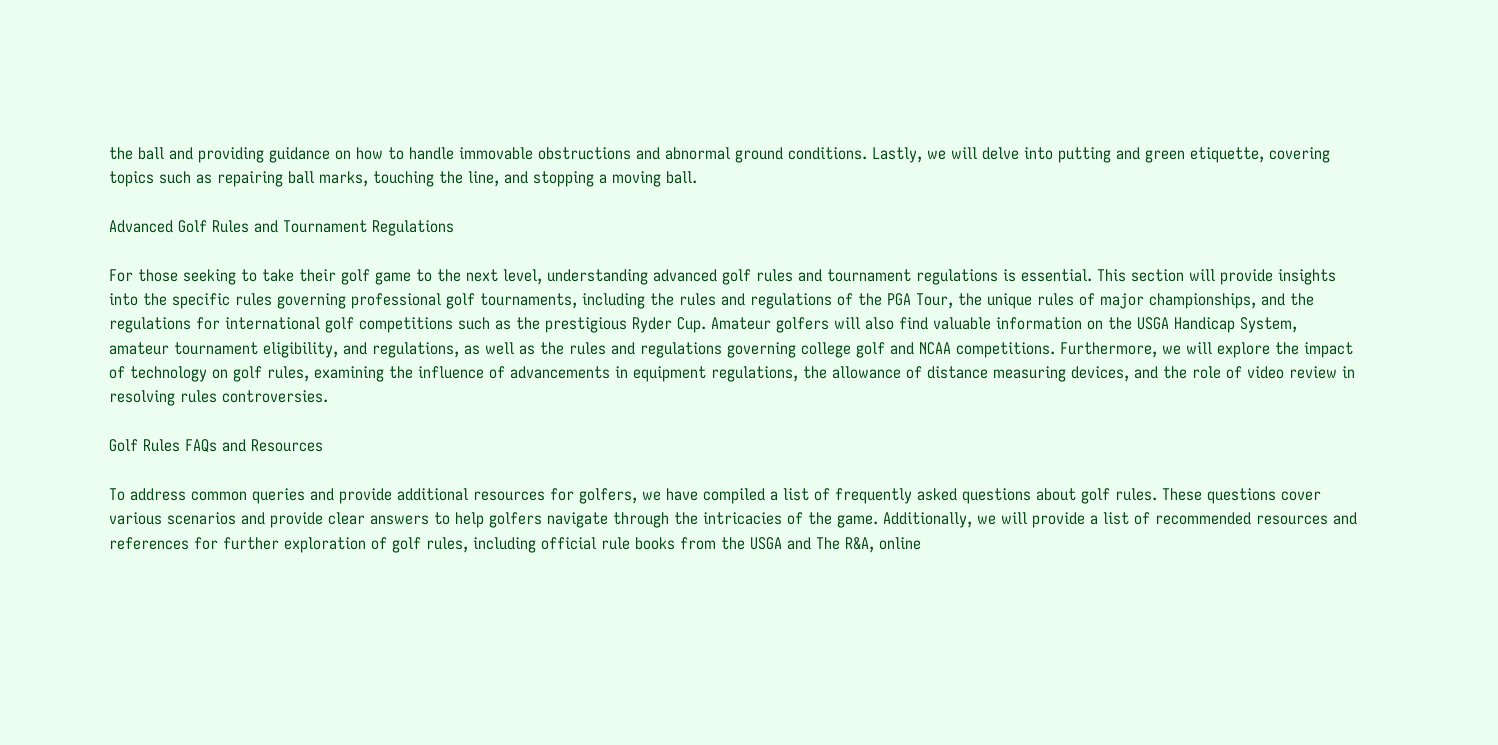the ball and providing guidance on how to handle immovable obstructions and abnormal ground conditions. Lastly, we will delve into putting and green etiquette, covering topics such as repairing ball marks, touching the line, and stopping a moving ball.

Advanced Golf Rules and Tournament Regulations

For those seeking to take their golf game to the next level, understanding advanced golf rules and tournament regulations is essential. This section will provide insights into the specific rules governing professional golf tournaments, including the rules and regulations of the PGA Tour, the unique rules of major championships, and the regulations for international golf competitions such as the prestigious Ryder Cup. Amateur golfers will also find valuable information on the USGA Handicap System, amateur tournament eligibility, and regulations, as well as the rules and regulations governing college golf and NCAA competitions. Furthermore, we will explore the impact of technology on golf rules, examining the influence of advancements in equipment regulations, the allowance of distance measuring devices, and the role of video review in resolving rules controversies.

Golf Rules FAQs and Resources

To address common queries and provide additional resources for golfers, we have compiled a list of frequently asked questions about golf rules. These questions cover various scenarios and provide clear answers to help golfers navigate through the intricacies of the game. Additionally, we will provide a list of recommended resources and references for further exploration of golf rules, including official rule books from the USGA and The R&A, online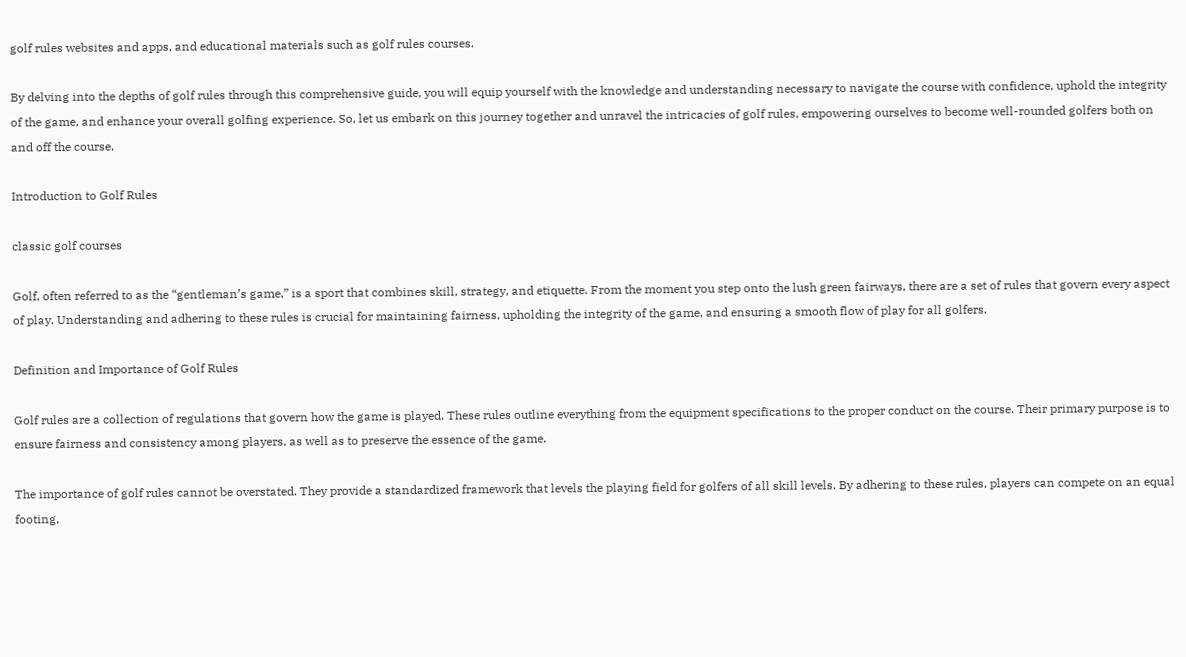golf rules websites and apps, and educational materials such as golf rules courses.

By delving into the depths of golf rules through this comprehensive guide, you will equip yourself with the knowledge and understanding necessary to navigate the course with confidence, uphold the integrity of the game, and enhance your overall golfing experience. So, let us embark on this journey together and unravel the intricacies of golf rules, empowering ourselves to become well-rounded golfers both on and off the course.

Introduction to Golf Rules

classic golf courses

Golf, often referred to as the “gentleman’s game,” is a sport that combines skill, strategy, and etiquette. From the moment you step onto the lush green fairways, there are a set of rules that govern every aspect of play. Understanding and adhering to these rules is crucial for maintaining fairness, upholding the integrity of the game, and ensuring a smooth flow of play for all golfers.

Definition and Importance of Golf Rules

Golf rules are a collection of regulations that govern how the game is played. These rules outline everything from the equipment specifications to the proper conduct on the course. Their primary purpose is to ensure fairness and consistency among players, as well as to preserve the essence of the game.

The importance of golf rules cannot be overstated. They provide a standardized framework that levels the playing field for golfers of all skill levels. By adhering to these rules, players can compete on an equal footing,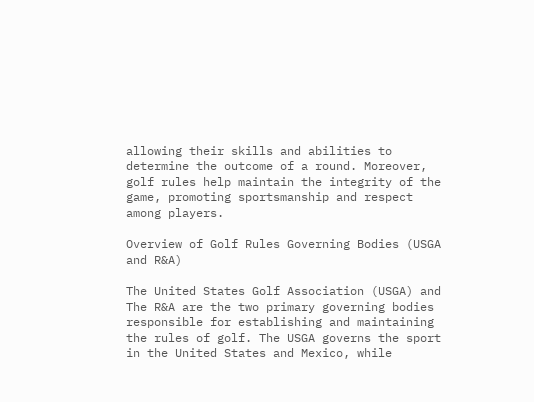allowing their skills and abilities to determine the outcome of a round. Moreover, golf rules help maintain the integrity of the game, promoting sportsmanship and respect among players.

Overview of Golf Rules Governing Bodies (USGA and R&A)

The United States Golf Association (USGA) and The R&A are the two primary governing bodies responsible for establishing and maintaining the rules of golf. The USGA governs the sport in the United States and Mexico, while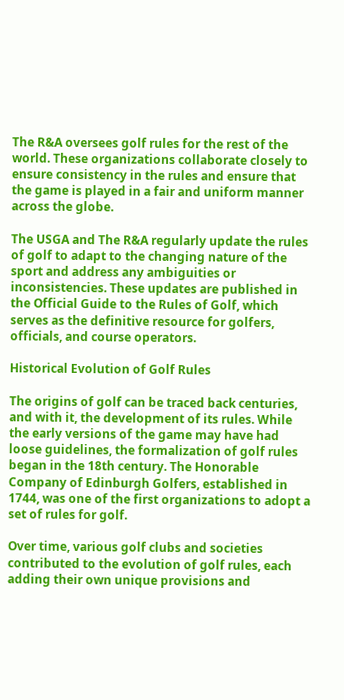The R&A oversees golf rules for the rest of the world. These organizations collaborate closely to ensure consistency in the rules and ensure that the game is played in a fair and uniform manner across the globe.

The USGA and The R&A regularly update the rules of golf to adapt to the changing nature of the sport and address any ambiguities or inconsistencies. These updates are published in the Official Guide to the Rules of Golf, which serves as the definitive resource for golfers, officials, and course operators.

Historical Evolution of Golf Rules

The origins of golf can be traced back centuries, and with it, the development of its rules. While the early versions of the game may have had loose guidelines, the formalization of golf rules began in the 18th century. The Honorable Company of Edinburgh Golfers, established in 1744, was one of the first organizations to adopt a set of rules for golf.

Over time, various golf clubs and societies contributed to the evolution of golf rules, each adding their own unique provisions and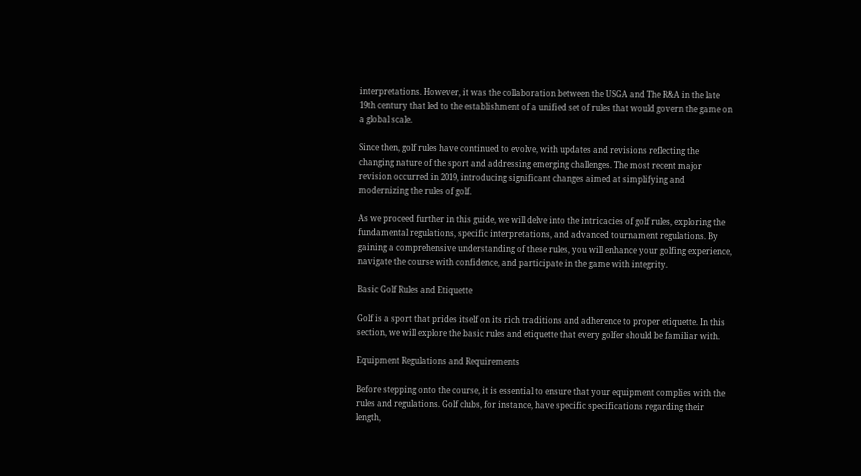interpretations. However, it was the collaboration between the USGA and The R&A in the late 19th century that led to the establishment of a unified set of rules that would govern the game on a global scale.

Since then, golf rules have continued to evolve, with updates and revisions reflecting the changing nature of the sport and addressing emerging challenges. The most recent major revision occurred in 2019, introducing significant changes aimed at simplifying and modernizing the rules of golf.

As we proceed further in this guide, we will delve into the intricacies of golf rules, exploring the fundamental regulations, specific interpretations, and advanced tournament regulations. By gaining a comprehensive understanding of these rules, you will enhance your golfing experience, navigate the course with confidence, and participate in the game with integrity.

Basic Golf Rules and Etiquette

Golf is a sport that prides itself on its rich traditions and adherence to proper etiquette. In this section, we will explore the basic rules and etiquette that every golfer should be familiar with.

Equipment Regulations and Requirements

Before stepping onto the course, it is essential to ensure that your equipment complies with the rules and regulations. Golf clubs, for instance, have specific specifications regarding their length,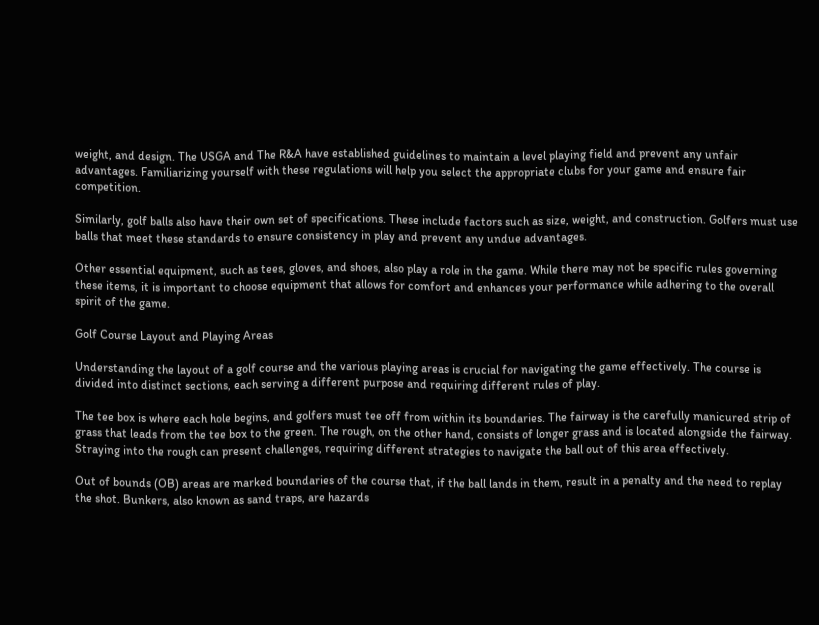weight, and design. The USGA and The R&A have established guidelines to maintain a level playing field and prevent any unfair advantages. Familiarizing yourself with these regulations will help you select the appropriate clubs for your game and ensure fair competition.

Similarly, golf balls also have their own set of specifications. These include factors such as size, weight, and construction. Golfers must use balls that meet these standards to ensure consistency in play and prevent any undue advantages.

Other essential equipment, such as tees, gloves, and shoes, also play a role in the game. While there may not be specific rules governing these items, it is important to choose equipment that allows for comfort and enhances your performance while adhering to the overall spirit of the game.

Golf Course Layout and Playing Areas

Understanding the layout of a golf course and the various playing areas is crucial for navigating the game effectively. The course is divided into distinct sections, each serving a different purpose and requiring different rules of play.

The tee box is where each hole begins, and golfers must tee off from within its boundaries. The fairway is the carefully manicured strip of grass that leads from the tee box to the green. The rough, on the other hand, consists of longer grass and is located alongside the fairway. Straying into the rough can present challenges, requiring different strategies to navigate the ball out of this area effectively.

Out of bounds (OB) areas are marked boundaries of the course that, if the ball lands in them, result in a penalty and the need to replay the shot. Bunkers, also known as sand traps, are hazards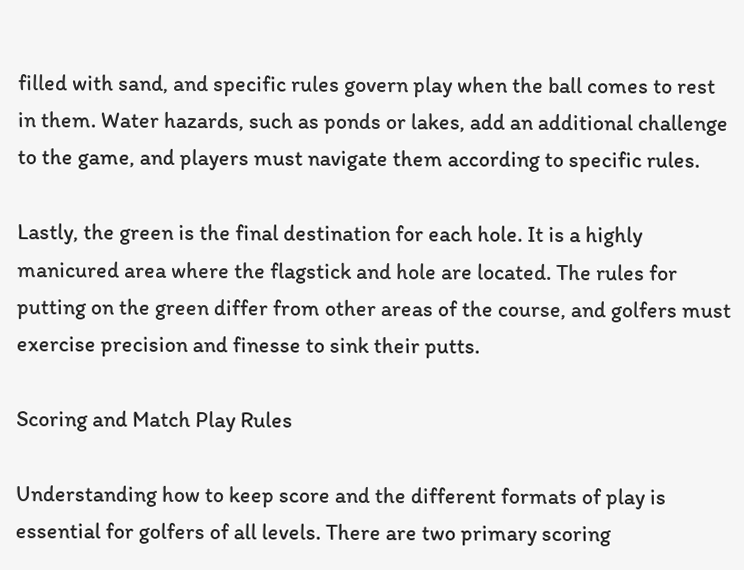filled with sand, and specific rules govern play when the ball comes to rest in them. Water hazards, such as ponds or lakes, add an additional challenge to the game, and players must navigate them according to specific rules.

Lastly, the green is the final destination for each hole. It is a highly manicured area where the flagstick and hole are located. The rules for putting on the green differ from other areas of the course, and golfers must exercise precision and finesse to sink their putts.

Scoring and Match Play Rules

Understanding how to keep score and the different formats of play is essential for golfers of all levels. There are two primary scoring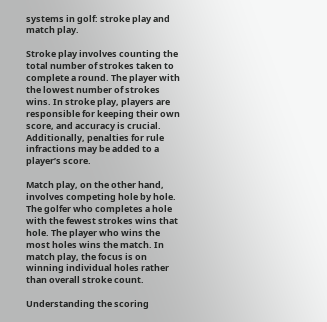systems in golf: stroke play and match play.

Stroke play involves counting the total number of strokes taken to complete a round. The player with the lowest number of strokes wins. In stroke play, players are responsible for keeping their own score, and accuracy is crucial. Additionally, penalties for rule infractions may be added to a player’s score.

Match play, on the other hand, involves competing hole by hole. The golfer who completes a hole with the fewest strokes wins that hole. The player who wins the most holes wins the match. In match play, the focus is on winning individual holes rather than overall stroke count.

Understanding the scoring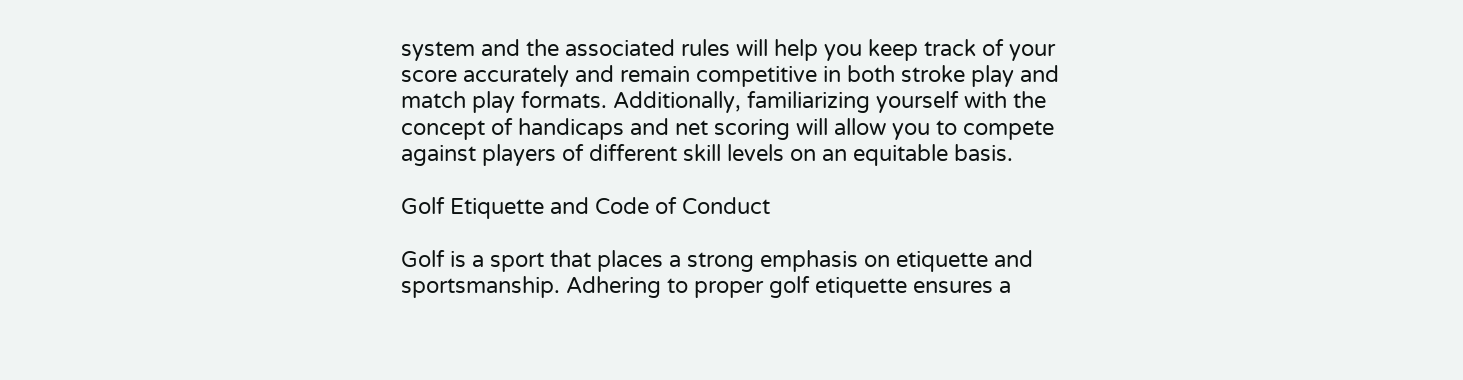system and the associated rules will help you keep track of your score accurately and remain competitive in both stroke play and match play formats. Additionally, familiarizing yourself with the concept of handicaps and net scoring will allow you to compete against players of different skill levels on an equitable basis.

Golf Etiquette and Code of Conduct

Golf is a sport that places a strong emphasis on etiquette and sportsmanship. Adhering to proper golf etiquette ensures a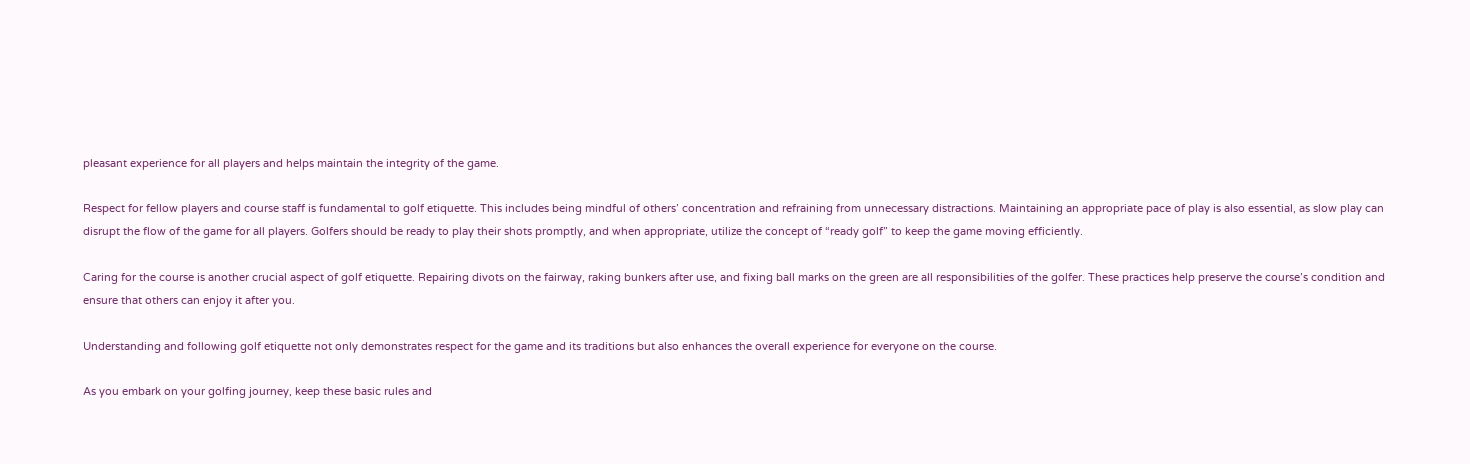pleasant experience for all players and helps maintain the integrity of the game.

Respect for fellow players and course staff is fundamental to golf etiquette. This includes being mindful of others’ concentration and refraining from unnecessary distractions. Maintaining an appropriate pace of play is also essential, as slow play can disrupt the flow of the game for all players. Golfers should be ready to play their shots promptly, and when appropriate, utilize the concept of “ready golf” to keep the game moving efficiently.

Caring for the course is another crucial aspect of golf etiquette. Repairing divots on the fairway, raking bunkers after use, and fixing ball marks on the green are all responsibilities of the golfer. These practices help preserve the course’s condition and ensure that others can enjoy it after you.

Understanding and following golf etiquette not only demonstrates respect for the game and its traditions but also enhances the overall experience for everyone on the course.

As you embark on your golfing journey, keep these basic rules and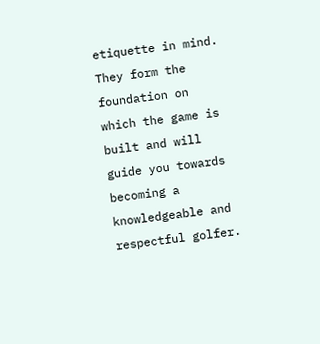etiquette in mind. They form the foundation on which the game is built and will guide you towards becoming a knowledgeable and respectful golfer.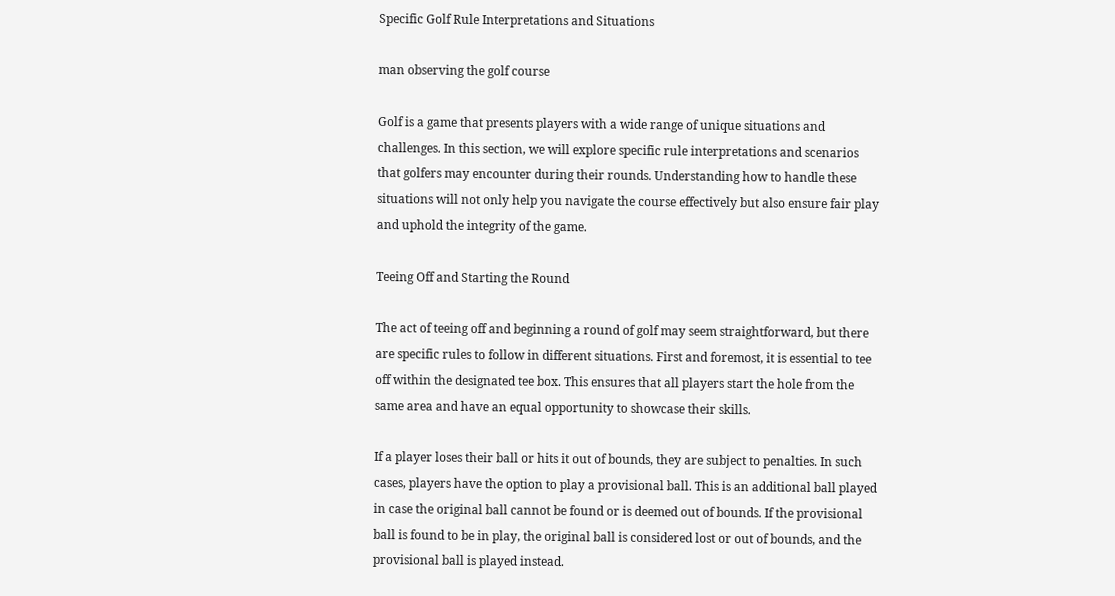Specific Golf Rule Interpretations and Situations

man observing the golf course

Golf is a game that presents players with a wide range of unique situations and challenges. In this section, we will explore specific rule interpretations and scenarios that golfers may encounter during their rounds. Understanding how to handle these situations will not only help you navigate the course effectively but also ensure fair play and uphold the integrity of the game.

Teeing Off and Starting the Round

The act of teeing off and beginning a round of golf may seem straightforward, but there are specific rules to follow in different situations. First and foremost, it is essential to tee off within the designated tee box. This ensures that all players start the hole from the same area and have an equal opportunity to showcase their skills.

If a player loses their ball or hits it out of bounds, they are subject to penalties. In such cases, players have the option to play a provisional ball. This is an additional ball played in case the original ball cannot be found or is deemed out of bounds. If the provisional ball is found to be in play, the original ball is considered lost or out of bounds, and the provisional ball is played instead.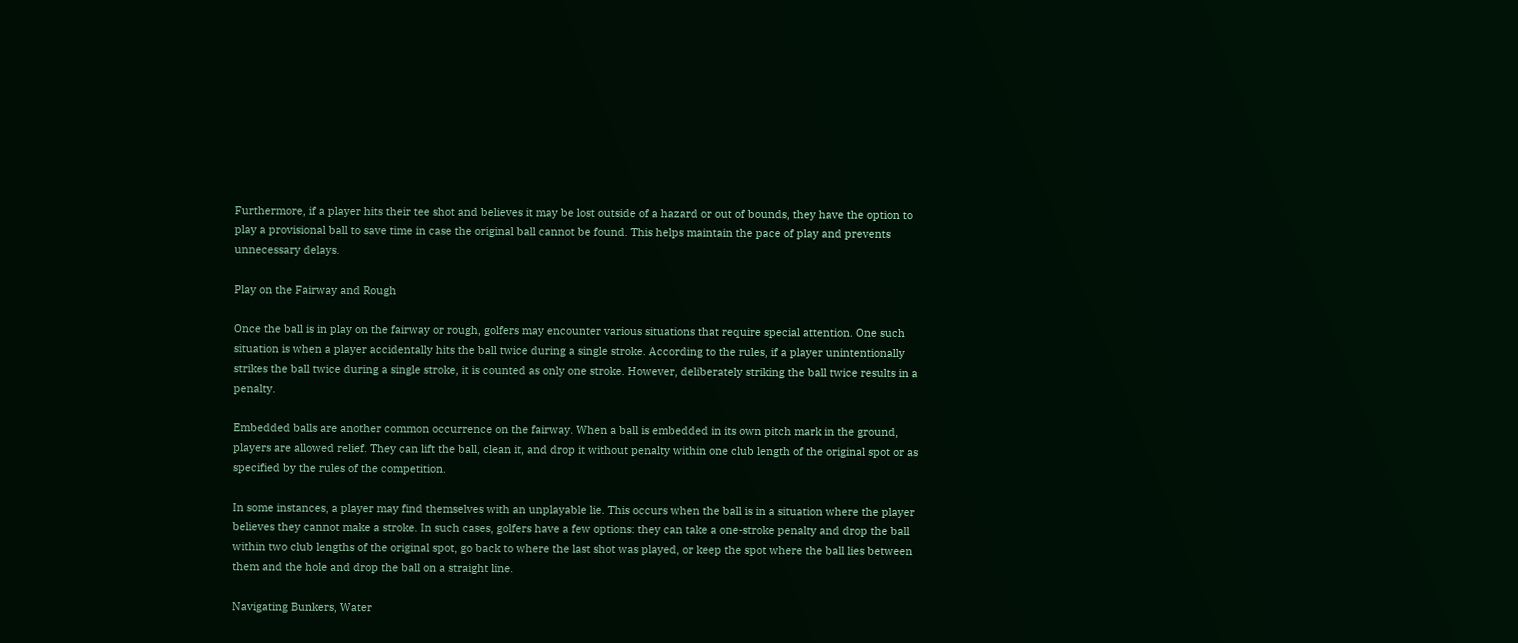Furthermore, if a player hits their tee shot and believes it may be lost outside of a hazard or out of bounds, they have the option to play a provisional ball to save time in case the original ball cannot be found. This helps maintain the pace of play and prevents unnecessary delays.

Play on the Fairway and Rough

Once the ball is in play on the fairway or rough, golfers may encounter various situations that require special attention. One such situation is when a player accidentally hits the ball twice during a single stroke. According to the rules, if a player unintentionally strikes the ball twice during a single stroke, it is counted as only one stroke. However, deliberately striking the ball twice results in a penalty.

Embedded balls are another common occurrence on the fairway. When a ball is embedded in its own pitch mark in the ground, players are allowed relief. They can lift the ball, clean it, and drop it without penalty within one club length of the original spot or as specified by the rules of the competition.

In some instances, a player may find themselves with an unplayable lie. This occurs when the ball is in a situation where the player believes they cannot make a stroke. In such cases, golfers have a few options: they can take a one-stroke penalty and drop the ball within two club lengths of the original spot, go back to where the last shot was played, or keep the spot where the ball lies between them and the hole and drop the ball on a straight line.

Navigating Bunkers, Water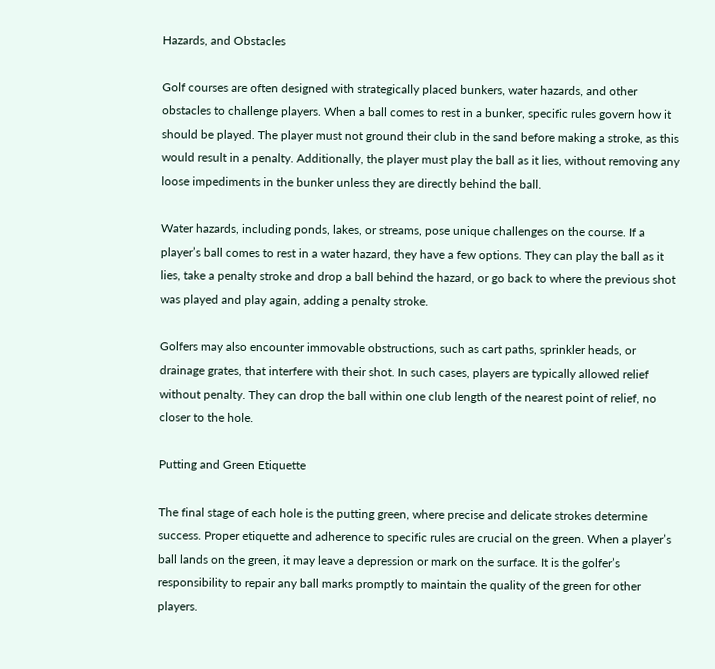Hazards, and Obstacles

Golf courses are often designed with strategically placed bunkers, water hazards, and other obstacles to challenge players. When a ball comes to rest in a bunker, specific rules govern how it should be played. The player must not ground their club in the sand before making a stroke, as this would result in a penalty. Additionally, the player must play the ball as it lies, without removing any loose impediments in the bunker unless they are directly behind the ball.

Water hazards, including ponds, lakes, or streams, pose unique challenges on the course. If a player’s ball comes to rest in a water hazard, they have a few options. They can play the ball as it lies, take a penalty stroke and drop a ball behind the hazard, or go back to where the previous shot was played and play again, adding a penalty stroke.

Golfers may also encounter immovable obstructions, such as cart paths, sprinkler heads, or drainage grates, that interfere with their shot. In such cases, players are typically allowed relief without penalty. They can drop the ball within one club length of the nearest point of relief, no closer to the hole.

Putting and Green Etiquette

The final stage of each hole is the putting green, where precise and delicate strokes determine success. Proper etiquette and adherence to specific rules are crucial on the green. When a player’s ball lands on the green, it may leave a depression or mark on the surface. It is the golfer’s responsibility to repair any ball marks promptly to maintain the quality of the green for other players.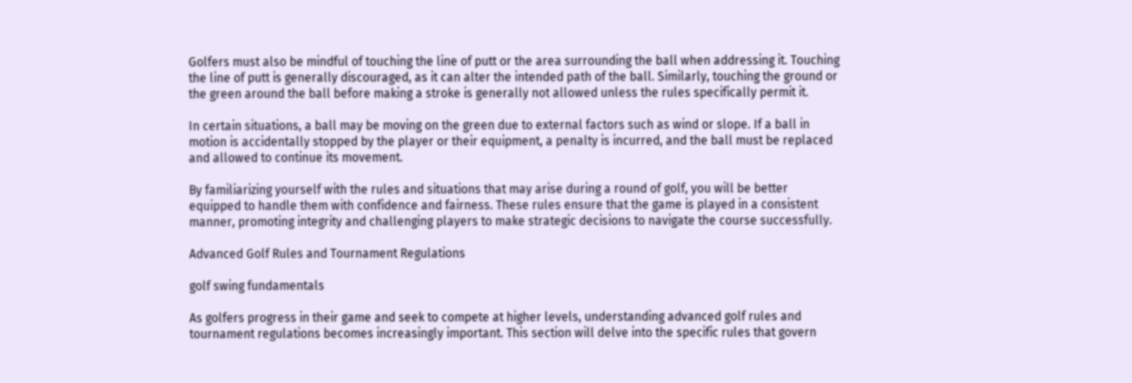Golfers must also be mindful of touching the line of putt or the area surrounding the ball when addressing it. Touching the line of putt is generally discouraged, as it can alter the intended path of the ball. Similarly, touching the ground or the green around the ball before making a stroke is generally not allowed unless the rules specifically permit it.

In certain situations, a ball may be moving on the green due to external factors such as wind or slope. If a ball in motion is accidentally stopped by the player or their equipment, a penalty is incurred, and the ball must be replaced and allowed to continue its movement.

By familiarizing yourself with the rules and situations that may arise during a round of golf, you will be better equipped to handle them with confidence and fairness. These rules ensure that the game is played in a consistent manner, promoting integrity and challenging players to make strategic decisions to navigate the course successfully.

Advanced Golf Rules and Tournament Regulations

golf swing fundamentals

As golfers progress in their game and seek to compete at higher levels, understanding advanced golf rules and tournament regulations becomes increasingly important. This section will delve into the specific rules that govern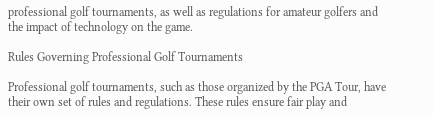professional golf tournaments, as well as regulations for amateur golfers and the impact of technology on the game.

Rules Governing Professional Golf Tournaments

Professional golf tournaments, such as those organized by the PGA Tour, have their own set of rules and regulations. These rules ensure fair play and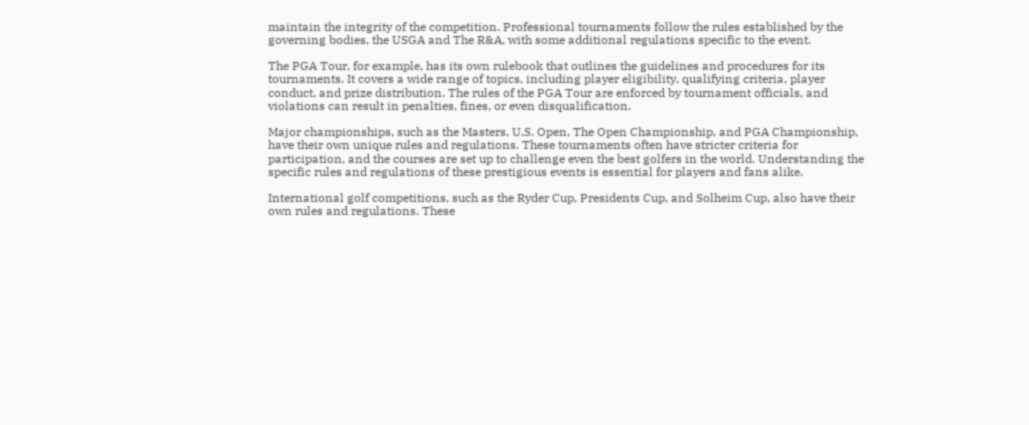maintain the integrity of the competition. Professional tournaments follow the rules established by the governing bodies, the USGA and The R&A, with some additional regulations specific to the event.

The PGA Tour, for example, has its own rulebook that outlines the guidelines and procedures for its tournaments. It covers a wide range of topics, including player eligibility, qualifying criteria, player conduct, and prize distribution. The rules of the PGA Tour are enforced by tournament officials, and violations can result in penalties, fines, or even disqualification.

Major championships, such as the Masters, U.S. Open, The Open Championship, and PGA Championship, have their own unique rules and regulations. These tournaments often have stricter criteria for participation, and the courses are set up to challenge even the best golfers in the world. Understanding the specific rules and regulations of these prestigious events is essential for players and fans alike.

International golf competitions, such as the Ryder Cup, Presidents Cup, and Solheim Cup, also have their own rules and regulations. These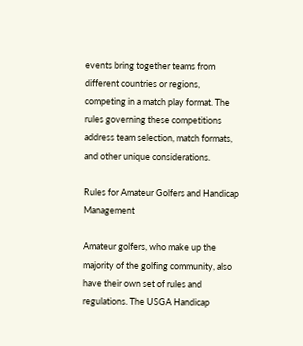events bring together teams from different countries or regions, competing in a match play format. The rules governing these competitions address team selection, match formats, and other unique considerations.

Rules for Amateur Golfers and Handicap Management

Amateur golfers, who make up the majority of the golfing community, also have their own set of rules and regulations. The USGA Handicap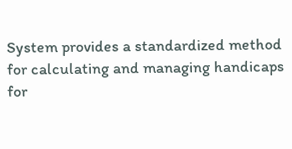System provides a standardized method for calculating and managing handicaps for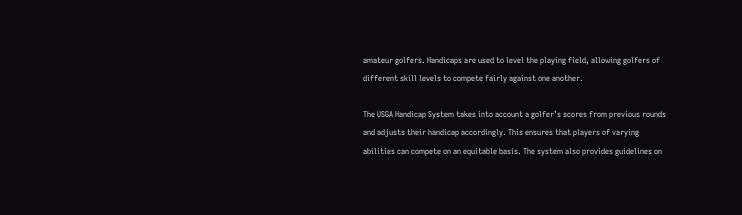amateur golfers. Handicaps are used to level the playing field, allowing golfers of different skill levels to compete fairly against one another.

The USGA Handicap System takes into account a golfer’s scores from previous rounds and adjusts their handicap accordingly. This ensures that players of varying abilities can compete on an equitable basis. The system also provides guidelines on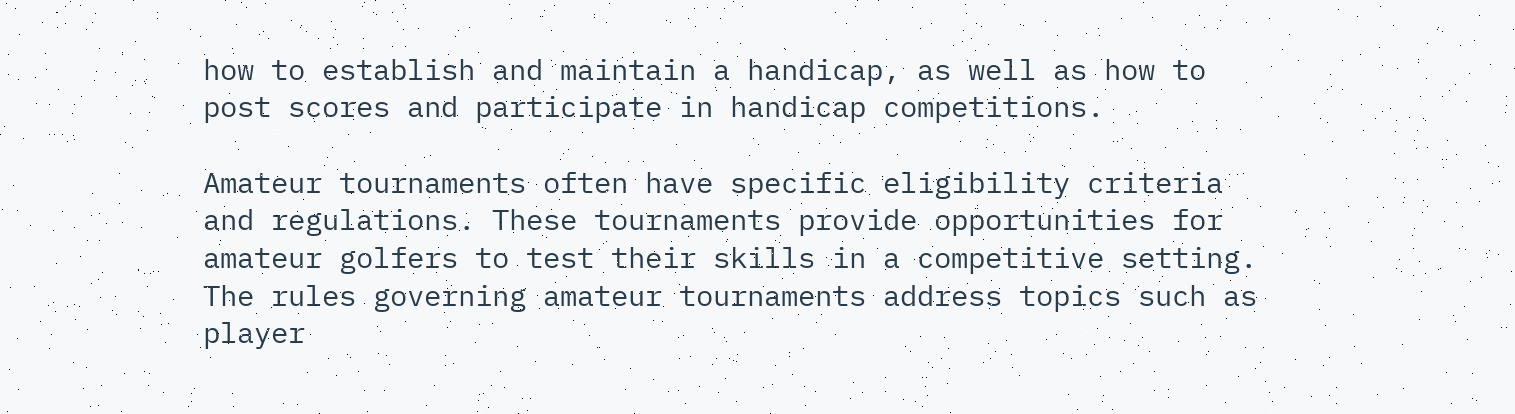how to establish and maintain a handicap, as well as how to post scores and participate in handicap competitions.

Amateur tournaments often have specific eligibility criteria and regulations. These tournaments provide opportunities for amateur golfers to test their skills in a competitive setting. The rules governing amateur tournaments address topics such as player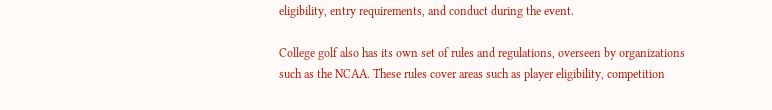eligibility, entry requirements, and conduct during the event.

College golf also has its own set of rules and regulations, overseen by organizations such as the NCAA. These rules cover areas such as player eligibility, competition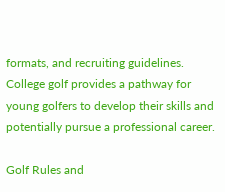formats, and recruiting guidelines. College golf provides a pathway for young golfers to develop their skills and potentially pursue a professional career.

Golf Rules and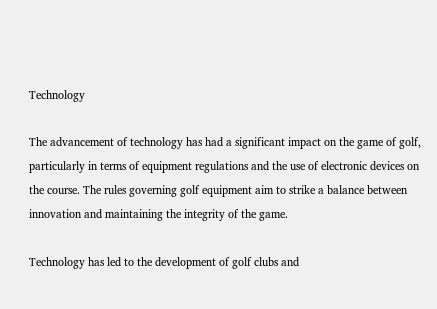Technology

The advancement of technology has had a significant impact on the game of golf, particularly in terms of equipment regulations and the use of electronic devices on the course. The rules governing golf equipment aim to strike a balance between innovation and maintaining the integrity of the game.

Technology has led to the development of golf clubs and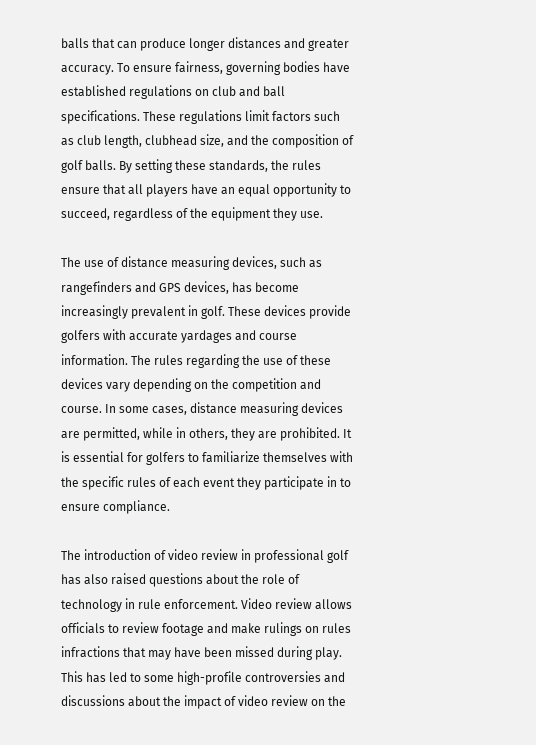balls that can produce longer distances and greater accuracy. To ensure fairness, governing bodies have established regulations on club and ball specifications. These regulations limit factors such as club length, clubhead size, and the composition of golf balls. By setting these standards, the rules ensure that all players have an equal opportunity to succeed, regardless of the equipment they use.

The use of distance measuring devices, such as rangefinders and GPS devices, has become increasingly prevalent in golf. These devices provide golfers with accurate yardages and course information. The rules regarding the use of these devices vary depending on the competition and course. In some cases, distance measuring devices are permitted, while in others, they are prohibited. It is essential for golfers to familiarize themselves with the specific rules of each event they participate in to ensure compliance.

The introduction of video review in professional golf has also raised questions about the role of technology in rule enforcement. Video review allows officials to review footage and make rulings on rules infractions that may have been missed during play. This has led to some high-profile controversies and discussions about the impact of video review on the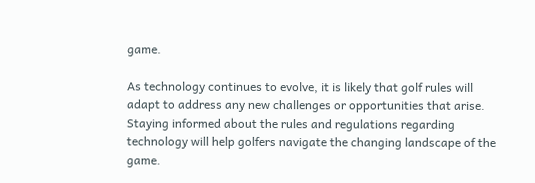game.

As technology continues to evolve, it is likely that golf rules will adapt to address any new challenges or opportunities that arise. Staying informed about the rules and regulations regarding technology will help golfers navigate the changing landscape of the game.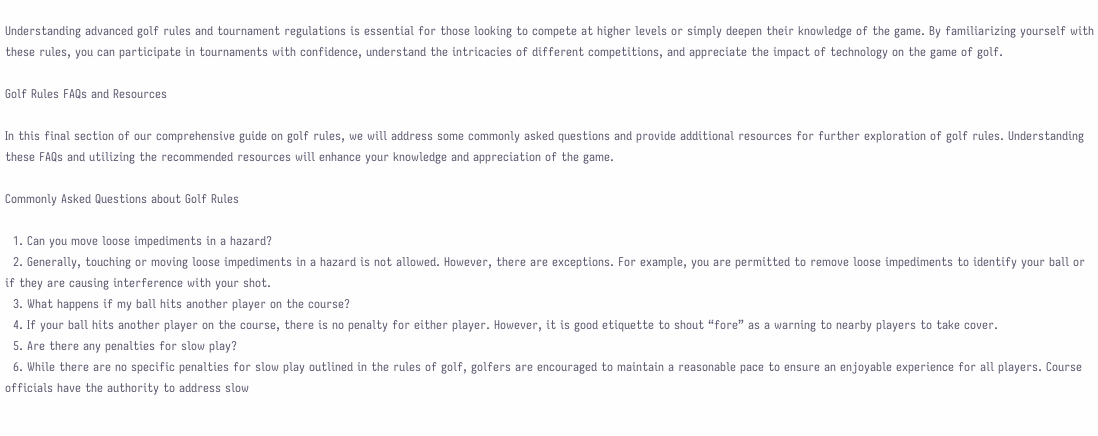Understanding advanced golf rules and tournament regulations is essential for those looking to compete at higher levels or simply deepen their knowledge of the game. By familiarizing yourself with these rules, you can participate in tournaments with confidence, understand the intricacies of different competitions, and appreciate the impact of technology on the game of golf.

Golf Rules FAQs and Resources

In this final section of our comprehensive guide on golf rules, we will address some commonly asked questions and provide additional resources for further exploration of golf rules. Understanding these FAQs and utilizing the recommended resources will enhance your knowledge and appreciation of the game.

Commonly Asked Questions about Golf Rules

  1. Can you move loose impediments in a hazard?
  2. Generally, touching or moving loose impediments in a hazard is not allowed. However, there are exceptions. For example, you are permitted to remove loose impediments to identify your ball or if they are causing interference with your shot.
  3. What happens if my ball hits another player on the course?
  4. If your ball hits another player on the course, there is no penalty for either player. However, it is good etiquette to shout “fore” as a warning to nearby players to take cover.
  5. Are there any penalties for slow play?
  6. While there are no specific penalties for slow play outlined in the rules of golf, golfers are encouraged to maintain a reasonable pace to ensure an enjoyable experience for all players. Course officials have the authority to address slow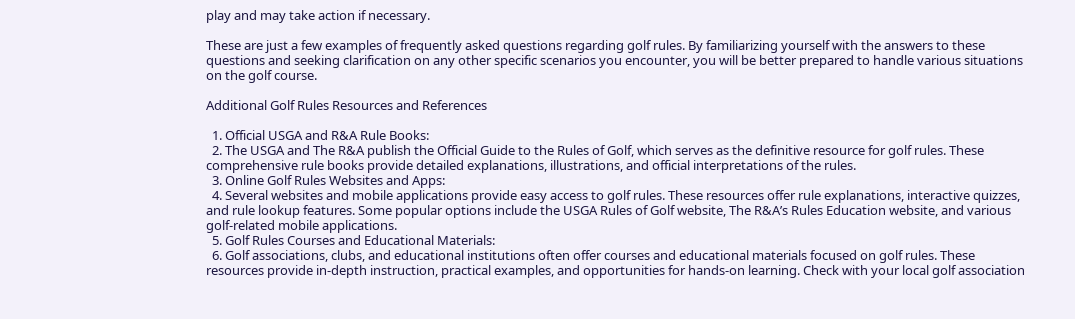play and may take action if necessary.

These are just a few examples of frequently asked questions regarding golf rules. By familiarizing yourself with the answers to these questions and seeking clarification on any other specific scenarios you encounter, you will be better prepared to handle various situations on the golf course.

Additional Golf Rules Resources and References

  1. Official USGA and R&A Rule Books:
  2. The USGA and The R&A publish the Official Guide to the Rules of Golf, which serves as the definitive resource for golf rules. These comprehensive rule books provide detailed explanations, illustrations, and official interpretations of the rules.
  3. Online Golf Rules Websites and Apps:
  4. Several websites and mobile applications provide easy access to golf rules. These resources offer rule explanations, interactive quizzes, and rule lookup features. Some popular options include the USGA Rules of Golf website, The R&A’s Rules Education website, and various golf-related mobile applications.
  5. Golf Rules Courses and Educational Materials:
  6. Golf associations, clubs, and educational institutions often offer courses and educational materials focused on golf rules. These resources provide in-depth instruction, practical examples, and opportunities for hands-on learning. Check with your local golf association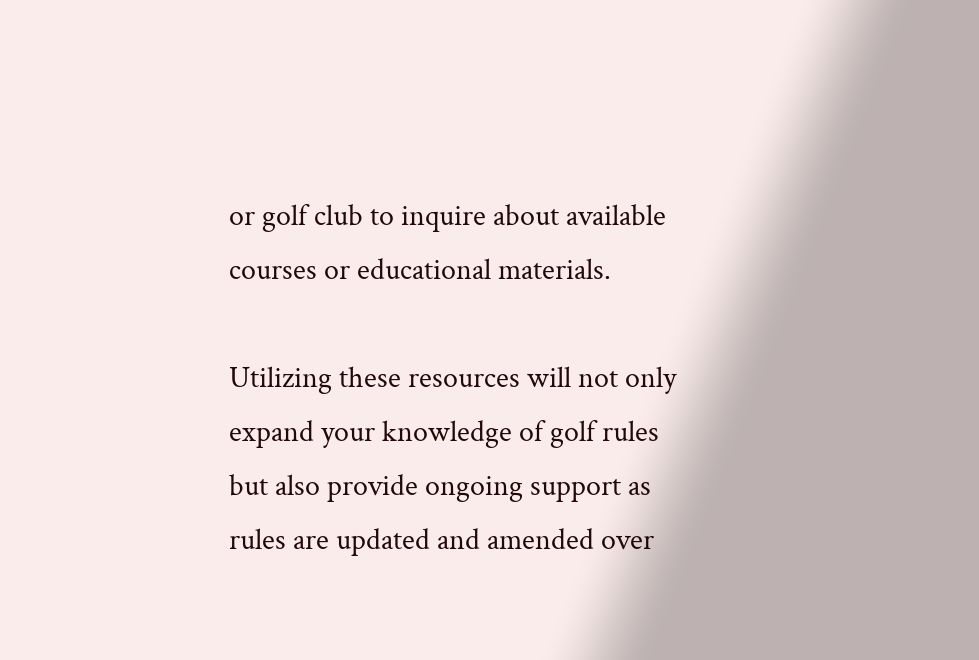or golf club to inquire about available courses or educational materials.

Utilizing these resources will not only expand your knowledge of golf rules but also provide ongoing support as rules are updated and amended over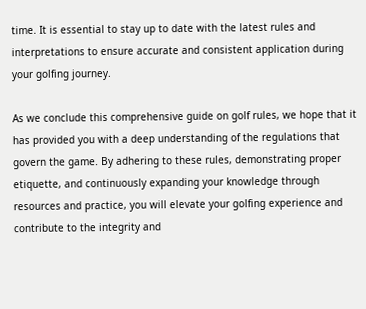time. It is essential to stay up to date with the latest rules and interpretations to ensure accurate and consistent application during your golfing journey.

As we conclude this comprehensive guide on golf rules, we hope that it has provided you with a deep understanding of the regulations that govern the game. By adhering to these rules, demonstrating proper etiquette, and continuously expanding your knowledge through resources and practice, you will elevate your golfing experience and contribute to the integrity and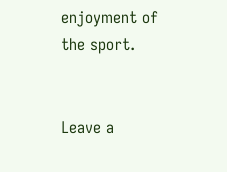enjoyment of the sport.


Leave a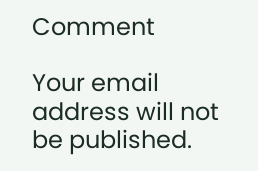Comment

Your email address will not be published.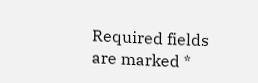Required fields are marked *